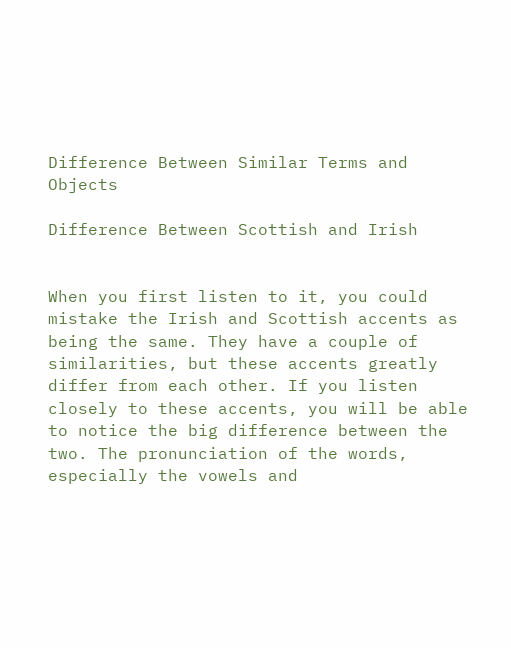Difference Between Similar Terms and Objects

Difference Between Scottish and Irish


When you first listen to it, you could mistake the Irish and Scottish accents as being the same. They have a couple of similarities, but these accents greatly differ from each other. If you listen closely to these accents, you will be able to notice the big difference between the two. The pronunciation of the words, especially the vowels and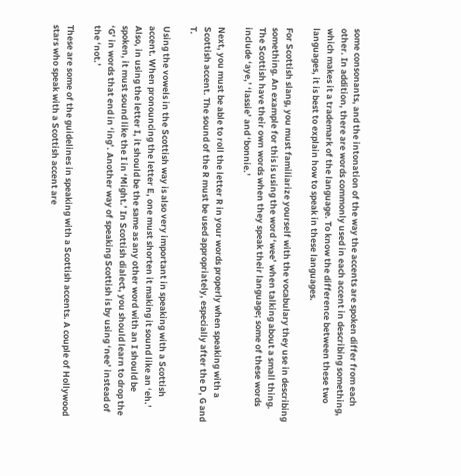some consonants, and the intonation of the way the accents are spoken differ from each other. In addition, there are words commonly used in each accent in describing something, which makes it a trademark of the language. To know the difference between these two languages, it is best to explain how to speak in these languages.

For Scottish slang, you must familiarize yourself with the vocabulary they use in describing something. An example for this is using the word ‘wee’ when talking about a small thing. The Scottish have their own words when they speak their language; some of these words include ‘aye,’ ‘lassie’ and ‘bonnie.’

Next, you must be able to roll the letter R in your words properly when speaking with a Scottish accent. The sound of the R must be used appropriately, especially after the D, G and T.

Using the vowels in the Scottish way is also very important in speaking with a Scottish accent. When pronouncing the letter E, one must shorten it making it sound like an ‘eh.’ Also, in using the letter I, it should be the same as any other word with an I should be spoken, it must sound like the I in ‘Might.’ In Scottish dialect, you should learn to drop the ‘G’ in words that end in ‘ing’. Another way of speaking Scottish is by using ‘nee’ instead of the ‘not.’

These are some of the guidelines in speaking with a Scottish accents. A couple of Hollywood stars who speak with a Scottish accent are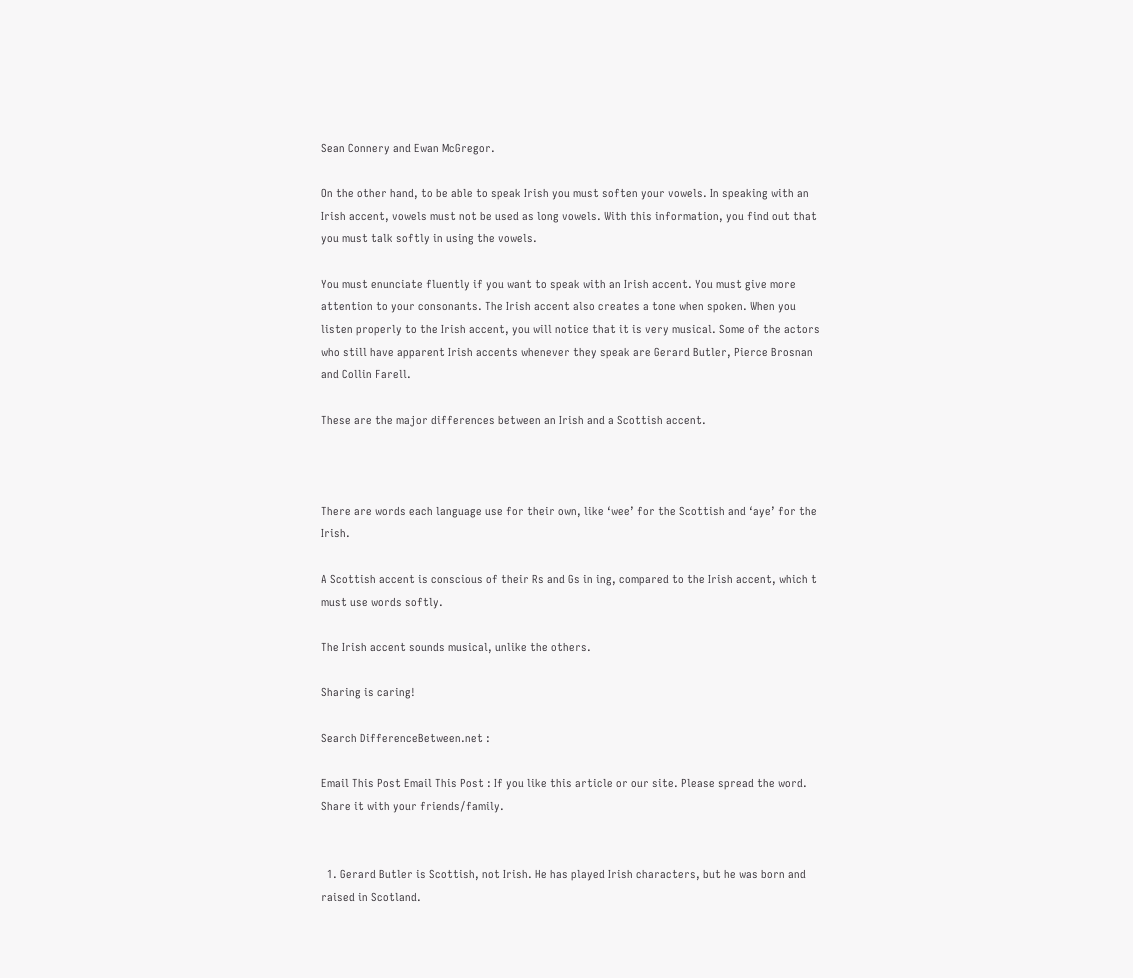Sean Connery and Ewan McGregor.

On the other hand, to be able to speak Irish you must soften your vowels. In speaking with an Irish accent, vowels must not be used as long vowels. With this information, you find out that you must talk softly in using the vowels.

You must enunciate fluently if you want to speak with an Irish accent. You must give more attention to your consonants. The Irish accent also creates a tone when spoken. When you listen properly to the Irish accent, you will notice that it is very musical. Some of the actors who still have apparent Irish accents whenever they speak are Gerard Butler, Pierce Brosnan and Collin Farell.

These are the major differences between an Irish and a Scottish accent.



There are words each language use for their own, like ‘wee’ for the Scottish and ‘aye’ for the Irish.

A Scottish accent is conscious of their Rs and Gs in ing, compared to the Irish accent, which t must use words softly.

The Irish accent sounds musical, unlike the others.

Sharing is caring!

Search DifferenceBetween.net :

Email This Post Email This Post : If you like this article or our site. Please spread the word. Share it with your friends/family.


  1. Gerard Butler is Scottish, not Irish. He has played Irish characters, but he was born and raised in Scotland.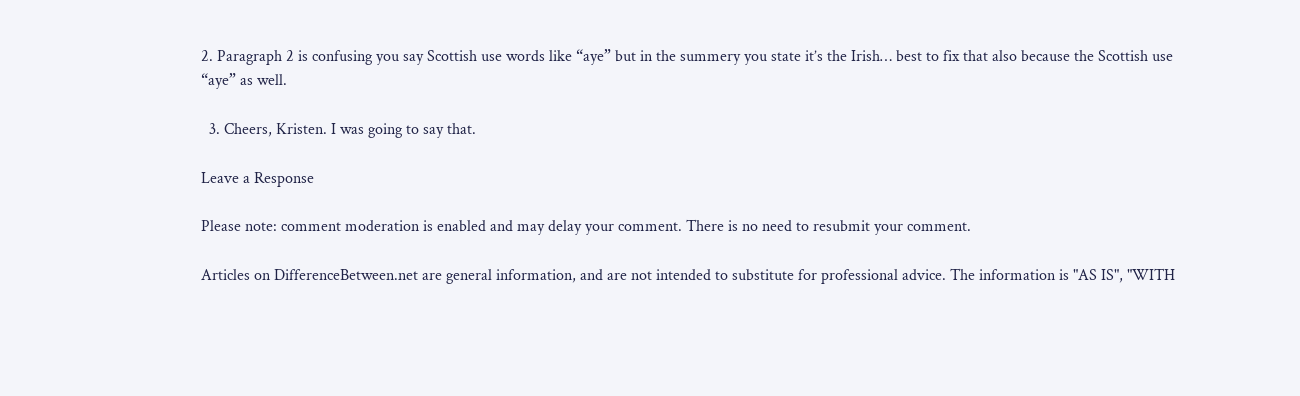2. Paragraph 2 is confusing you say Scottish use words like “aye” but in the summery you state it’s the Irish… best to fix that also because the Scottish use “aye” as well.

  3. Cheers, Kristen. I was going to say that.

Leave a Response

Please note: comment moderation is enabled and may delay your comment. There is no need to resubmit your comment.

Articles on DifferenceBetween.net are general information, and are not intended to substitute for professional advice. The information is "AS IS", "WITH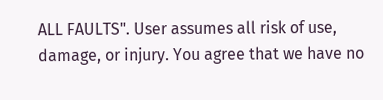ALL FAULTS". User assumes all risk of use, damage, or injury. You agree that we have no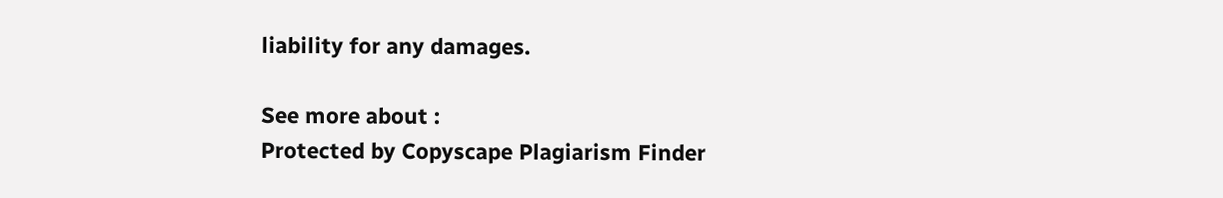liability for any damages.

See more about :
Protected by Copyscape Plagiarism Finder